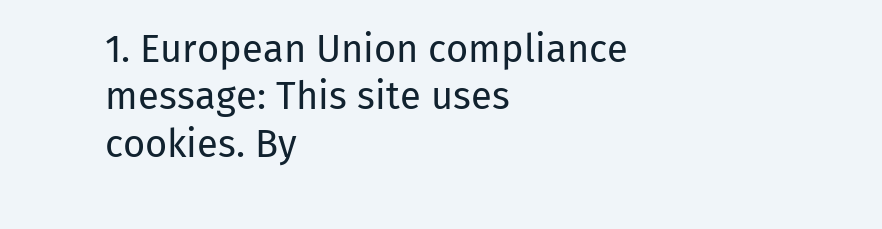1. European Union compliance message: This site uses cookies. By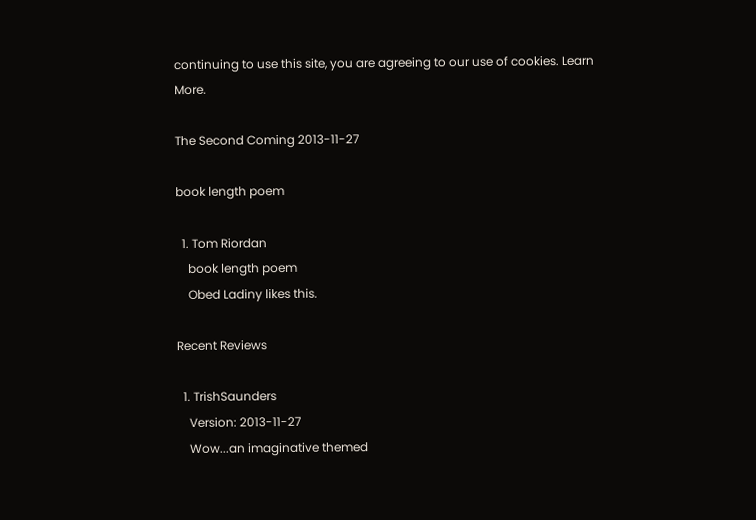continuing to use this site, you are agreeing to our use of cookies. Learn More.

The Second Coming 2013-11-27

book length poem

  1. Tom Riordan
    book length poem
    Obed Ladiny likes this.

Recent Reviews

  1. TrishSaunders
    Version: 2013-11-27
    Wow...an imaginative themed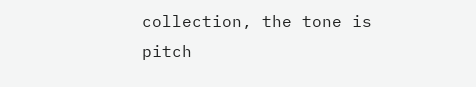collection, the tone is pitch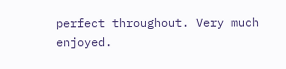perfect throughout. Very much enjoyed.